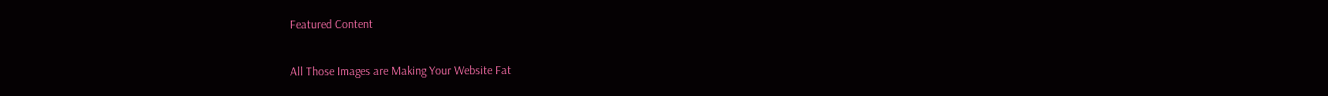Featured Content

All Those Images are Making Your Website Fat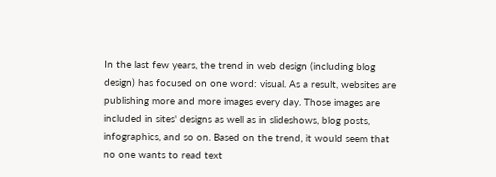In the last few years, the trend in web design (including blog design) has focused on one word: visual. As a result, websites are publishing more and more images every day. Those images are included in sites' designs as well as in slideshows, blog posts, infographics, and so on. Based on the trend, it would seem that no one wants to read text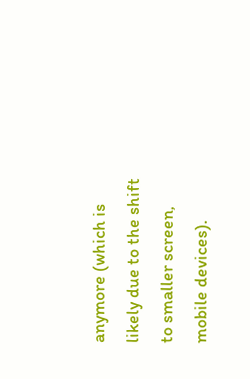anymore (which is likely due to the shift to smaller screen, mobile devices).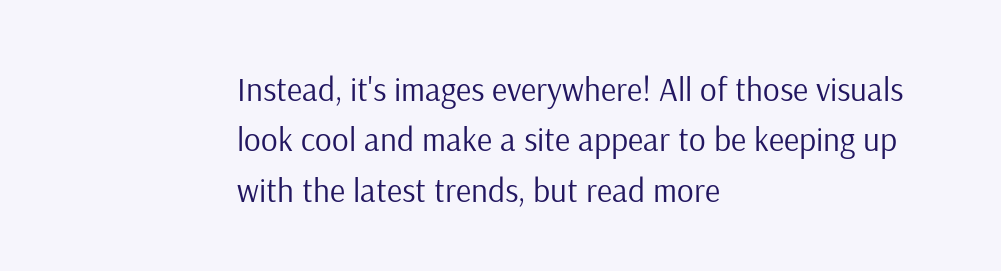Instead, it's images everywhere! All of those visuals look cool and make a site appear to be keeping up with the latest trends, but read more